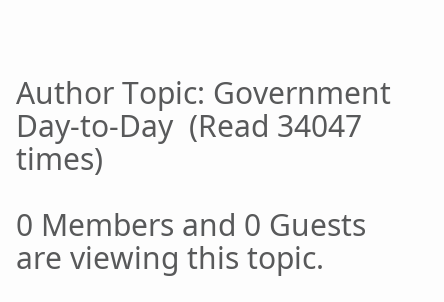Author Topic: Government Day-to-Day  (Read 34047 times)

0 Members and 0 Guests are viewing this topic.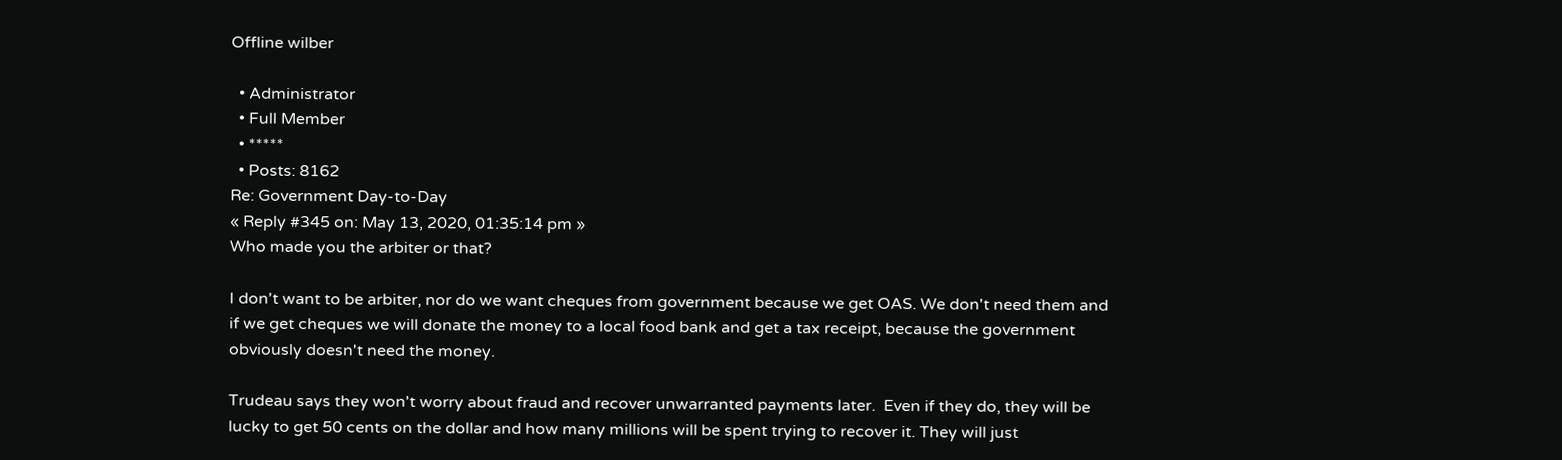Offline wilber

  • Administrator
  • Full Member
  • *****
  • Posts: 8162
Re: Government Day-to-Day
« Reply #345 on: May 13, 2020, 01:35:14 pm »
Who made you the arbiter or that?

I don't want to be arbiter, nor do we want cheques from government because we get OAS. We don't need them and if we get cheques we will donate the money to a local food bank and get a tax receipt, because the government obviously doesn't need the money.

Trudeau says they won't worry about fraud and recover unwarranted payments later.  Even if they do, they will be lucky to get 50 cents on the dollar and how many millions will be spent trying to recover it. They will just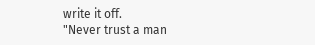write it off.
"Never trust a man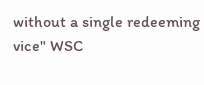without a single redeeming vice" WSC